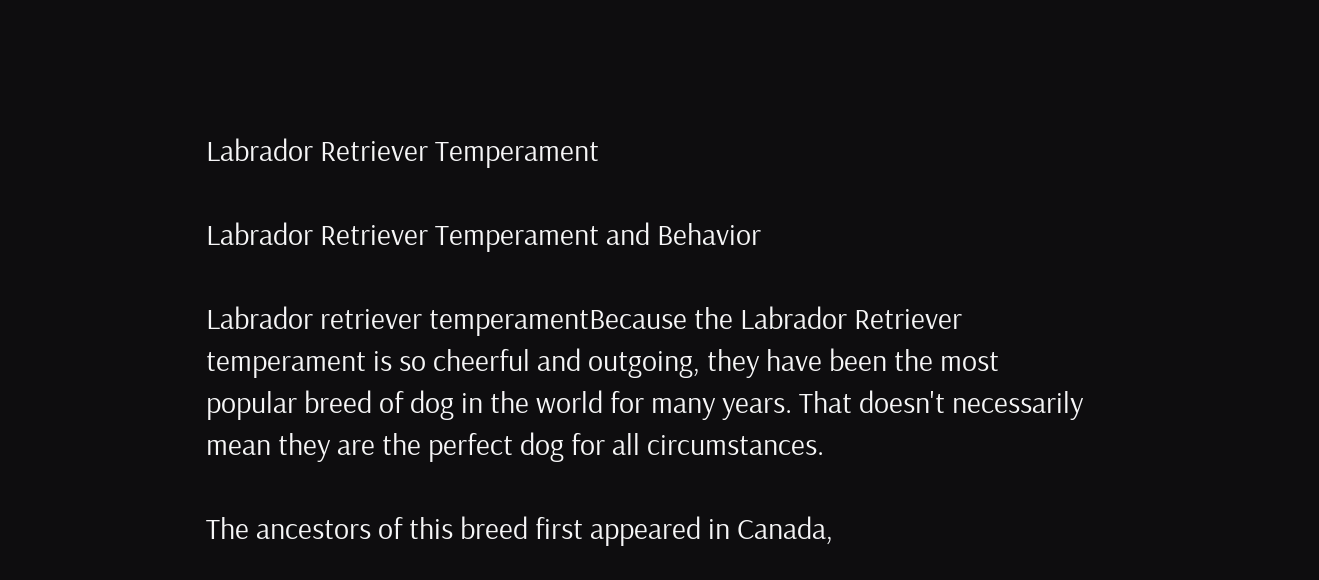Labrador Retriever Temperament

Labrador Retriever Temperament and Behavior

Labrador retriever temperamentBecause the Labrador Retriever temperament is so cheerful and outgoing, they have been the most popular breed of dog in the world for many years. That doesn't necessarily mean they are the perfect dog for all circumstances.

The ancestors of this breed first appeared in Canada,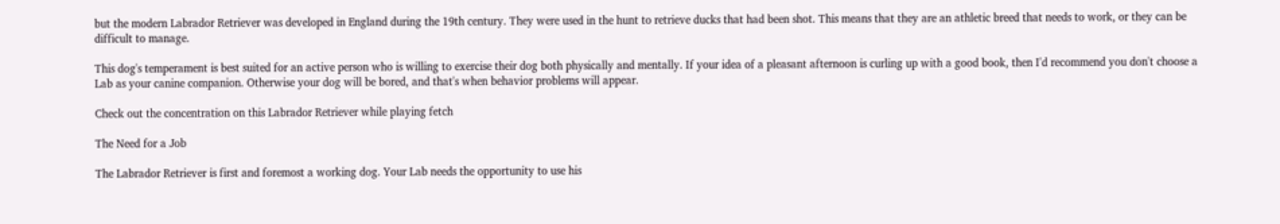but the modern Labrador Retriever was developed in England during the 19th century. They were used in the hunt to retrieve ducks that had been shot. This means that they are an athletic breed that needs to work, or they can be difficult to manage.

This dog's temperament is best suited for an active person who is willing to exercise their dog both physically and mentally. If your idea of a pleasant afternoon is curling up with a good book, then I'd recommend you don't choose a Lab as your canine companion. Otherwise your dog will be bored, and that's when behavior problems will appear.

Check out the concentration on this Labrador Retriever while playing fetch

The Need for a Job

The Labrador Retriever is first and foremost a working dog. Your Lab needs the opportunity to use his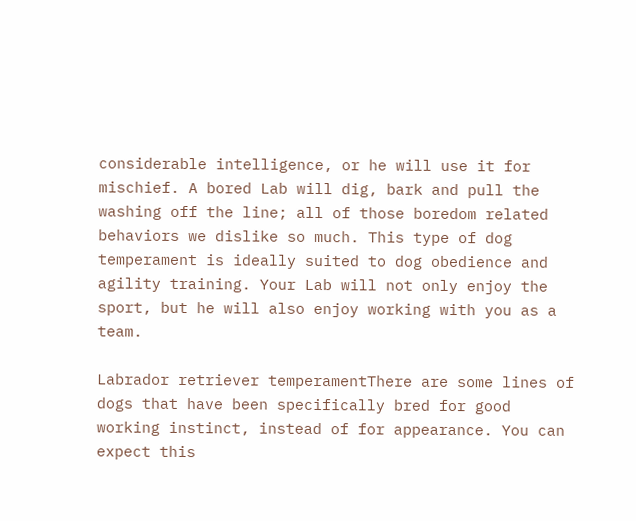considerable intelligence, or he will use it for mischief. A bored Lab will dig, bark and pull the washing off the line; all of those boredom related behaviors we dislike so much. This type of dog temperament is ideally suited to dog obedience and agility training. Your Lab will not only enjoy the sport, but he will also enjoy working with you as a team.

Labrador retriever temperamentThere are some lines of dogs that have been specifically bred for good working instinct, instead of for appearance. You can expect this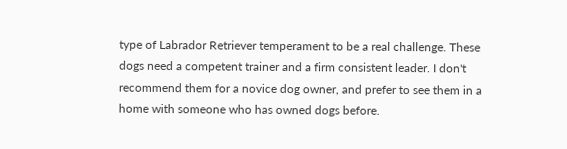type of Labrador Retriever temperament to be a real challenge. These dogs need a competent trainer and a firm consistent leader. I don't recommend them for a novice dog owner, and prefer to see them in a home with someone who has owned dogs before.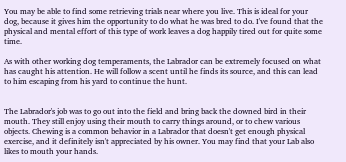You may be able to find some retrieving trials near where you live. This is ideal for your dog, because it gives him the opportunity to do what he was bred to do. I've found that the physical and mental effort of this type of work leaves a dog happily tired out for quite some time.

As with other working dog temperaments, the Labrador can be extremely focused on what has caught his attention. He will follow a scent until he finds its source, and this can lead to him escaping from his yard to continue the hunt.


The Labrador's job was to go out into the field and bring back the downed bird in their mouth. They still enjoy using their mouth to carry things around, or to chew various objects. Chewing is a common behavior in a Labrador that doesn't get enough physical exercise, and it definitely isn't appreciated by his owner. You may find that your Lab also likes to mouth your hands.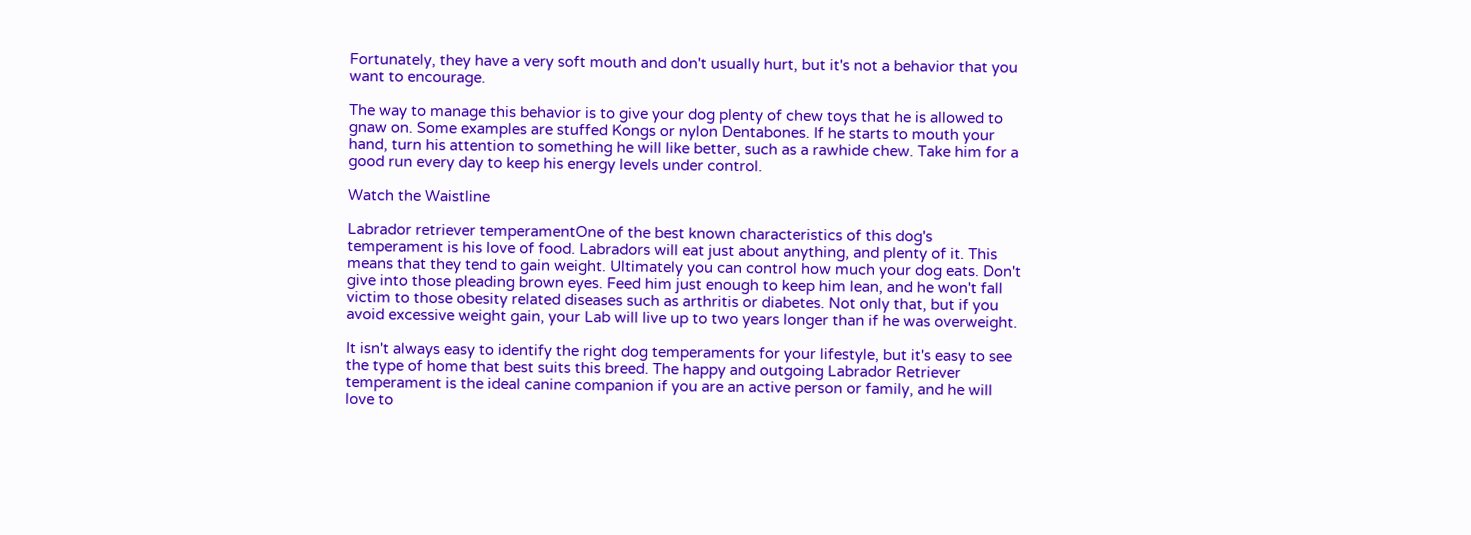Fortunately, they have a very soft mouth and don't usually hurt, but it's not a behavior that you want to encourage.

The way to manage this behavior is to give your dog plenty of chew toys that he is allowed to gnaw on. Some examples are stuffed Kongs or nylon Dentabones. If he starts to mouth your hand, turn his attention to something he will like better, such as a rawhide chew. Take him for a good run every day to keep his energy levels under control.

Watch the Waistline

Labrador retriever temperamentOne of the best known characteristics of this dog's temperament is his love of food. Labradors will eat just about anything, and plenty of it. This means that they tend to gain weight. Ultimately you can control how much your dog eats. Don't give into those pleading brown eyes. Feed him just enough to keep him lean, and he won't fall victim to those obesity related diseases such as arthritis or diabetes. Not only that, but if you avoid excessive weight gain, your Lab will live up to two years longer than if he was overweight.

It isn't always easy to identify the right dog temperaments for your lifestyle, but it's easy to see the type of home that best suits this breed. The happy and outgoing Labrador Retriever temperament is the ideal canine companion if you are an active person or family, and he will love to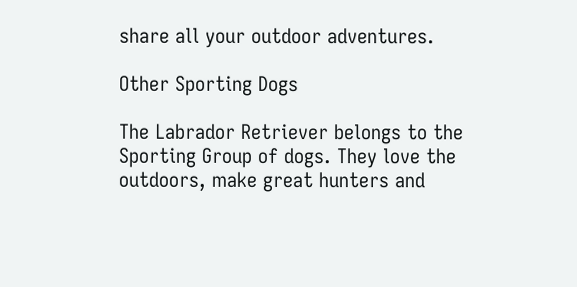share all your outdoor adventures.

Other Sporting Dogs

The Labrador Retriever belongs to the Sporting Group of dogs. They love the outdoors, make great hunters and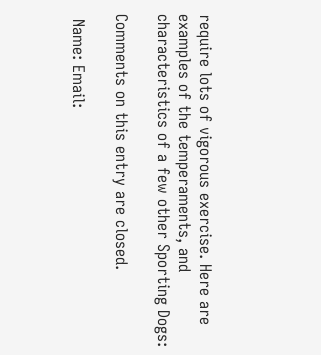require lots of vigorous exercise. Here are examples of the temperaments, and characteristics of a few other Sporting Dogs:

Comments on this entry are closed.

 Name: Email: